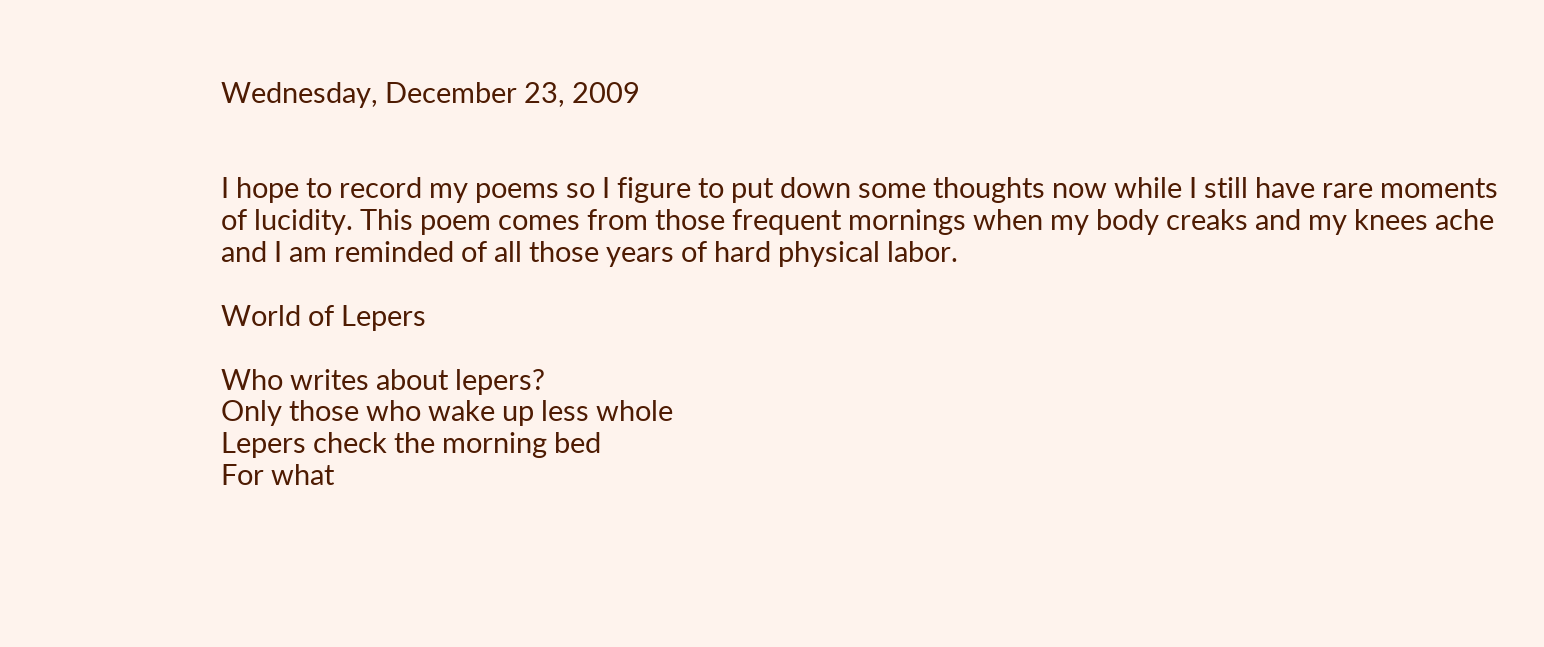Wednesday, December 23, 2009


I hope to record my poems so I figure to put down some thoughts now while I still have rare moments of lucidity. This poem comes from those frequent mornings when my body creaks and my knees ache and I am reminded of all those years of hard physical labor.

World of Lepers

Who writes about lepers?
Only those who wake up less whole
Lepers check the morning bed
For what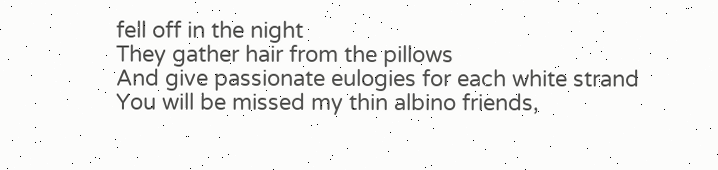fell off in the night
They gather hair from the pillows
And give passionate eulogies for each white strand
You will be missed my thin albino friends,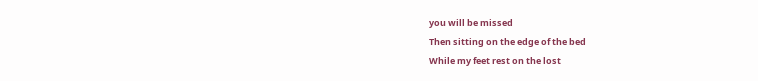you will be missed
Then sitting on the edge of the bed
While my feet rest on the lost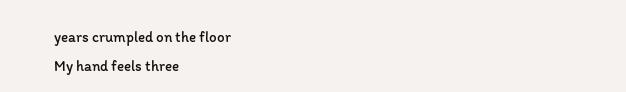years crumpled on the floor
My hand feels three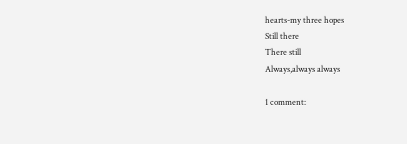hearts-my three hopes
Still there
There still
Always,always always

1 comment: